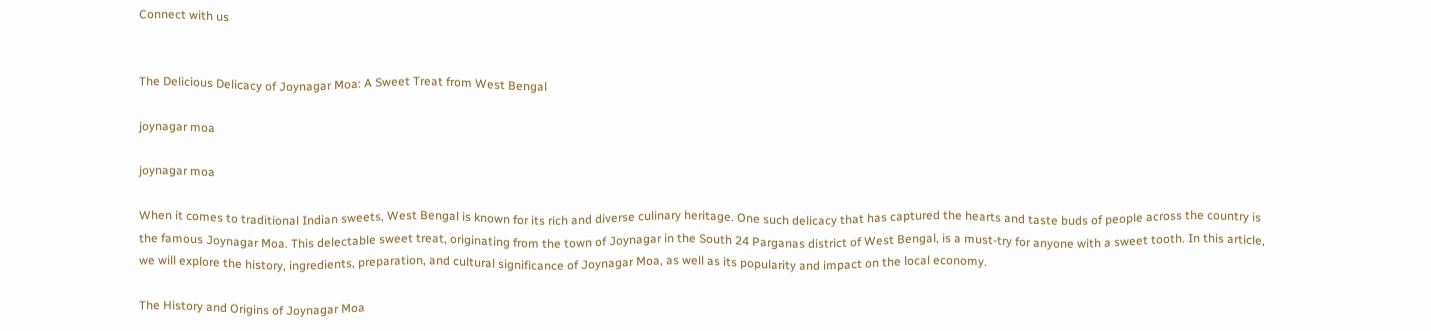Connect with us


The Delicious Delicacy of Joynagar Moa: A Sweet Treat from West Bengal

joynagar moa

joynagar moa

When it comes to traditional Indian sweets, West Bengal is known for its rich and diverse culinary heritage. One such delicacy that has captured the hearts and taste buds of people across the country is the famous Joynagar Moa. This delectable sweet treat, originating from the town of Joynagar in the South 24 Parganas district of West Bengal, is a must-try for anyone with a sweet tooth. In this article, we will explore the history, ingredients, preparation, and cultural significance of Joynagar Moa, as well as its popularity and impact on the local economy.

The History and Origins of Joynagar Moa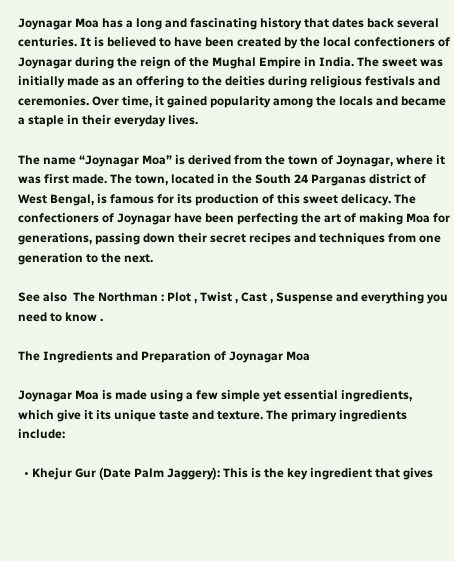Joynagar Moa has a long and fascinating history that dates back several centuries. It is believed to have been created by the local confectioners of Joynagar during the reign of the Mughal Empire in India. The sweet was initially made as an offering to the deities during religious festivals and ceremonies. Over time, it gained popularity among the locals and became a staple in their everyday lives.

The name “Joynagar Moa” is derived from the town of Joynagar, where it was first made. The town, located in the South 24 Parganas district of West Bengal, is famous for its production of this sweet delicacy. The confectioners of Joynagar have been perfecting the art of making Moa for generations, passing down their secret recipes and techniques from one generation to the next.

See also  The Northman : Plot , Twist , Cast , Suspense and everything you need to know .

The Ingredients and Preparation of Joynagar Moa

Joynagar Moa is made using a few simple yet essential ingredients, which give it its unique taste and texture. The primary ingredients include:

  • Khejur Gur (Date Palm Jaggery): This is the key ingredient that gives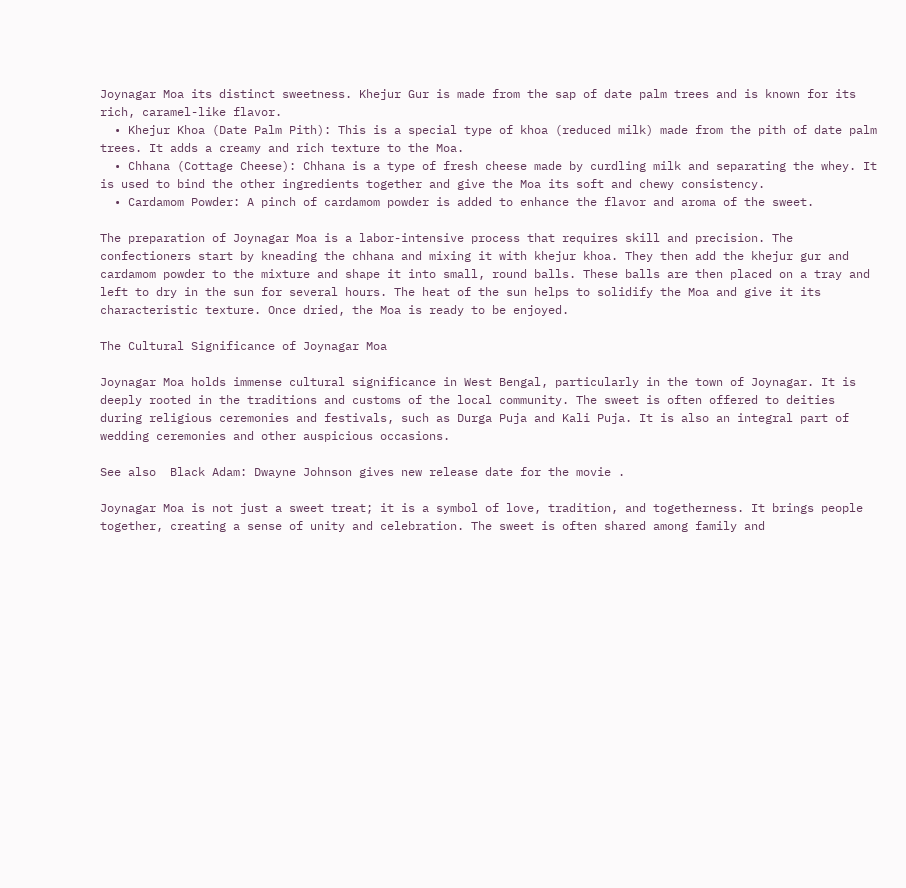Joynagar Moa its distinct sweetness. Khejur Gur is made from the sap of date palm trees and is known for its rich, caramel-like flavor.
  • Khejur Khoa (Date Palm Pith): This is a special type of khoa (reduced milk) made from the pith of date palm trees. It adds a creamy and rich texture to the Moa.
  • Chhana (Cottage Cheese): Chhana is a type of fresh cheese made by curdling milk and separating the whey. It is used to bind the other ingredients together and give the Moa its soft and chewy consistency.
  • Cardamom Powder: A pinch of cardamom powder is added to enhance the flavor and aroma of the sweet.

The preparation of Joynagar Moa is a labor-intensive process that requires skill and precision. The confectioners start by kneading the chhana and mixing it with khejur khoa. They then add the khejur gur and cardamom powder to the mixture and shape it into small, round balls. These balls are then placed on a tray and left to dry in the sun for several hours. The heat of the sun helps to solidify the Moa and give it its characteristic texture. Once dried, the Moa is ready to be enjoyed.

The Cultural Significance of Joynagar Moa

Joynagar Moa holds immense cultural significance in West Bengal, particularly in the town of Joynagar. It is deeply rooted in the traditions and customs of the local community. The sweet is often offered to deities during religious ceremonies and festivals, such as Durga Puja and Kali Puja. It is also an integral part of wedding ceremonies and other auspicious occasions.

See also  Black Adam: Dwayne Johnson gives new release date for the movie .

Joynagar Moa is not just a sweet treat; it is a symbol of love, tradition, and togetherness. It brings people together, creating a sense of unity and celebration. The sweet is often shared among family and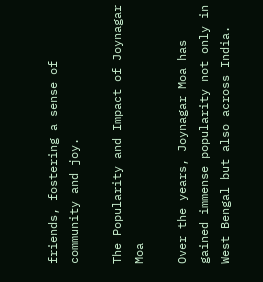friends, fostering a sense of community and joy.

The Popularity and Impact of Joynagar Moa

Over the years, Joynagar Moa has gained immense popularity not only in West Bengal but also across India.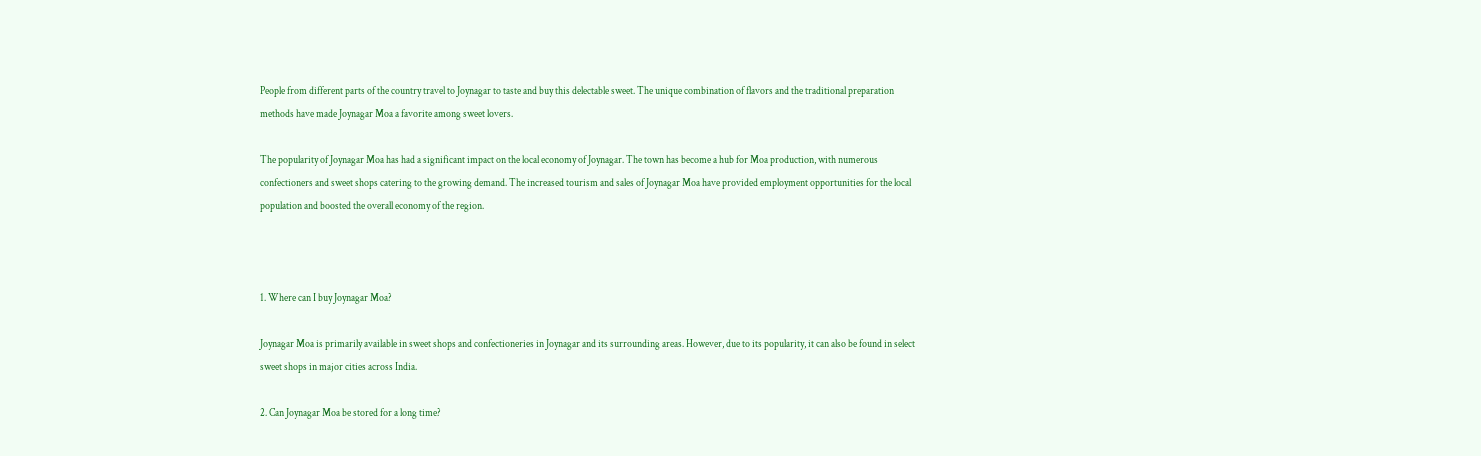People from different parts of the country travel to Joynagar to taste and buy this delectable sweet. The unique combination of flavors and the traditional preparation methods have made Joynagar Moa a favorite among sweet lovers.

The popularity of Joynagar Moa has had a significant impact on the local economy of Joynagar. The town has become a hub for Moa production, with numerous confectioners and sweet shops catering to the growing demand. The increased tourism and sales of Joynagar Moa have provided employment opportunities for the local population and boosted the overall economy of the region.



1. Where can I buy Joynagar Moa?

Joynagar Moa is primarily available in sweet shops and confectioneries in Joynagar and its surrounding areas. However, due to its popularity, it can also be found in select sweet shops in major cities across India.

2. Can Joynagar Moa be stored for a long time?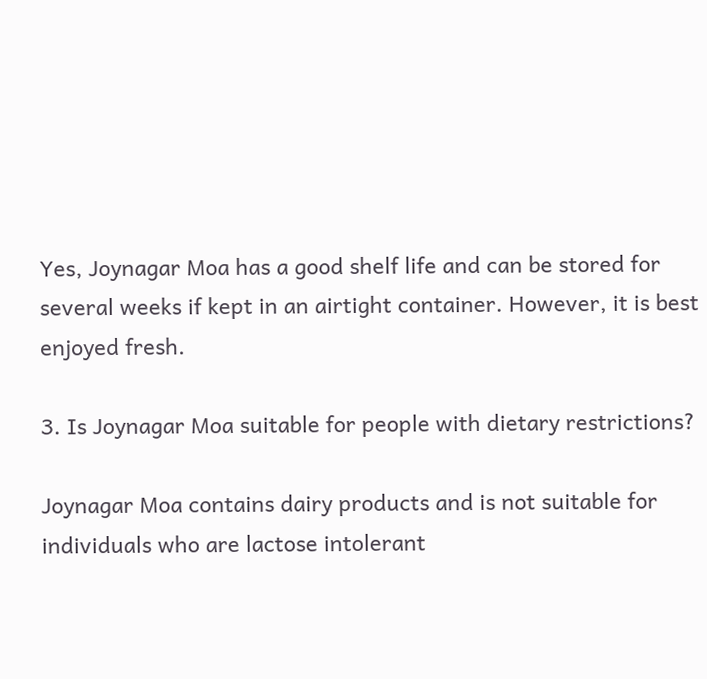Yes, Joynagar Moa has a good shelf life and can be stored for several weeks if kept in an airtight container. However, it is best enjoyed fresh.

3. Is Joynagar Moa suitable for people with dietary restrictions?

Joynagar Moa contains dairy products and is not suitable for individuals who are lactose intolerant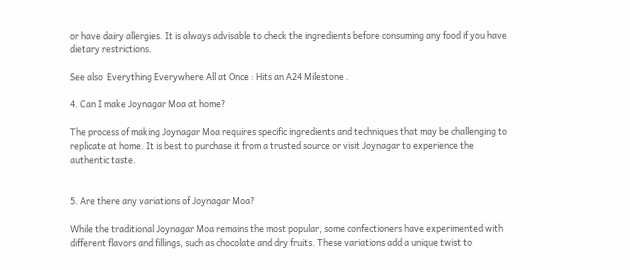or have dairy allergies. It is always advisable to check the ingredients before consuming any food if you have dietary restrictions.

See also  Everything Everywhere All at Once : Hits an A24 Milestone .

4. Can I make Joynagar Moa at home?

The process of making Joynagar Moa requires specific ingredients and techniques that may be challenging to replicate at home. It is best to purchase it from a trusted source or visit Joynagar to experience the authentic taste.


5. Are there any variations of Joynagar Moa?

While the traditional Joynagar Moa remains the most popular, some confectioners have experimented with different flavors and fillings, such as chocolate and dry fruits. These variations add a unique twist to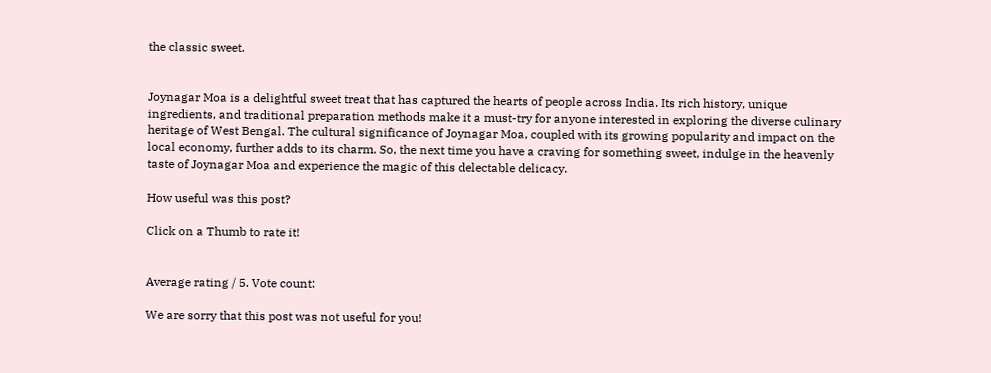the classic sweet.


Joynagar Moa is a delightful sweet treat that has captured the hearts of people across India. Its rich history, unique ingredients, and traditional preparation methods make it a must-try for anyone interested in exploring the diverse culinary heritage of West Bengal. The cultural significance of Joynagar Moa, coupled with its growing popularity and impact on the local economy, further adds to its charm. So, the next time you have a craving for something sweet, indulge in the heavenly taste of Joynagar Moa and experience the magic of this delectable delicacy.

How useful was this post?

Click on a Thumb to rate it!


Average rating / 5. Vote count:

We are sorry that this post was not useful for you!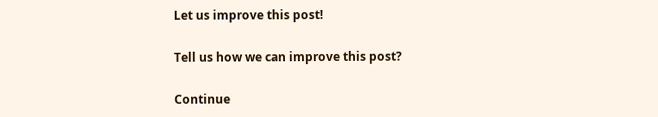Let us improve this post!

Tell us how we can improve this post?

Continue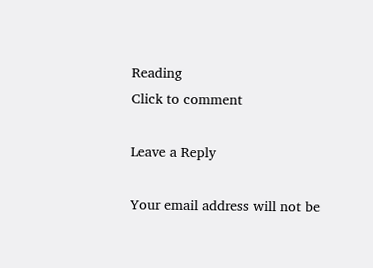Reading
Click to comment

Leave a Reply

Your email address will not be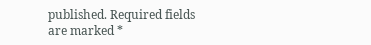published. Required fields are marked *